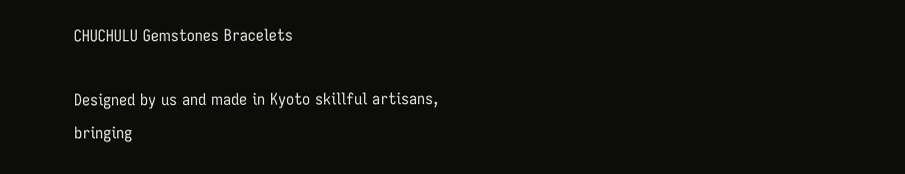CHUCHULU Gemstones Bracelets

Designed by us and made in Kyoto skillful artisans, bringing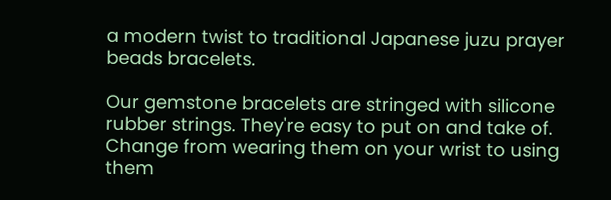a modern twist to traditional Japanese juzu prayer beads bracelets.

Our gemstone bracelets are stringed with silicone rubber strings. They're easy to put on and take of. Change from wearing them on your wrist to using them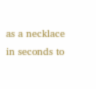as a necklace in seconds to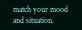match your mood and situation.